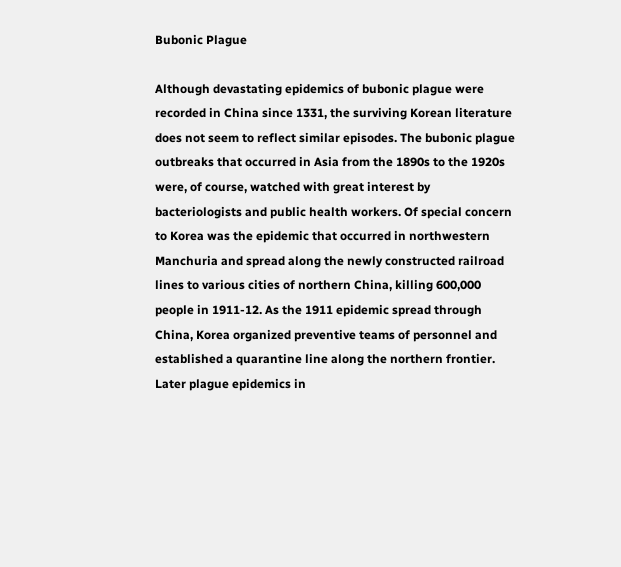Bubonic Plague

Although devastating epidemics of bubonic plague were recorded in China since 1331, the surviving Korean literature does not seem to reflect similar episodes. The bubonic plague outbreaks that occurred in Asia from the 1890s to the 1920s were, of course, watched with great interest by bacteriologists and public health workers. Of special concern to Korea was the epidemic that occurred in northwestern Manchuria and spread along the newly constructed railroad lines to various cities of northern China, killing 600,000 people in 1911-12. As the 1911 epidemic spread through China, Korea organized preventive teams of personnel and established a quarantine line along the northern frontier. Later plague epidemics in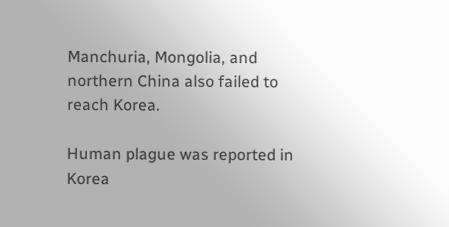Manchuria, Mongolia, and northern China also failed to reach Korea.

Human plague was reported in Korea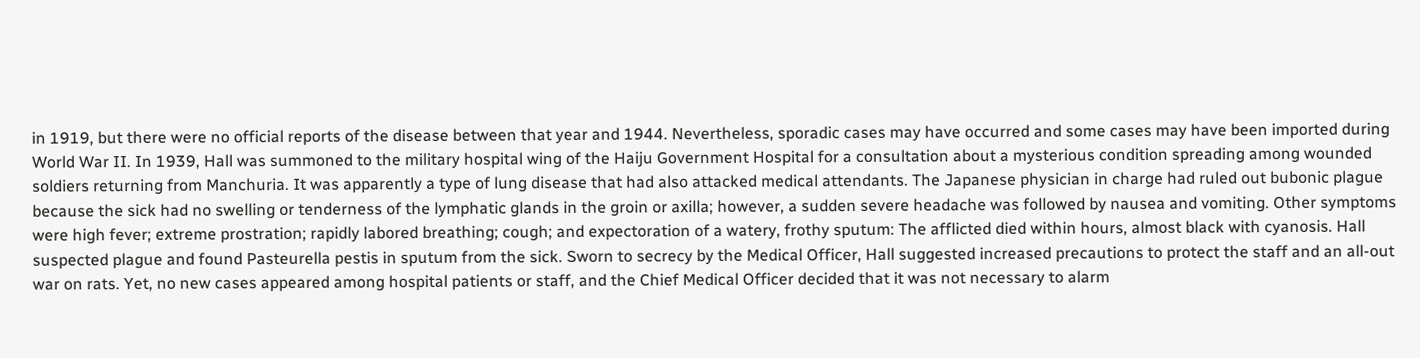in 1919, but there were no official reports of the disease between that year and 1944. Nevertheless, sporadic cases may have occurred and some cases may have been imported during World War II. In 1939, Hall was summoned to the military hospital wing of the Haiju Government Hospital for a consultation about a mysterious condition spreading among wounded soldiers returning from Manchuria. It was apparently a type of lung disease that had also attacked medical attendants. The Japanese physician in charge had ruled out bubonic plague because the sick had no swelling or tenderness of the lymphatic glands in the groin or axilla; however, a sudden severe headache was followed by nausea and vomiting. Other symptoms were high fever; extreme prostration; rapidly labored breathing; cough; and expectoration of a watery, frothy sputum: The afflicted died within hours, almost black with cyanosis. Hall suspected plague and found Pasteurella pestis in sputum from the sick. Sworn to secrecy by the Medical Officer, Hall suggested increased precautions to protect the staff and an all-out war on rats. Yet, no new cases appeared among hospital patients or staff, and the Chief Medical Officer decided that it was not necessary to alarm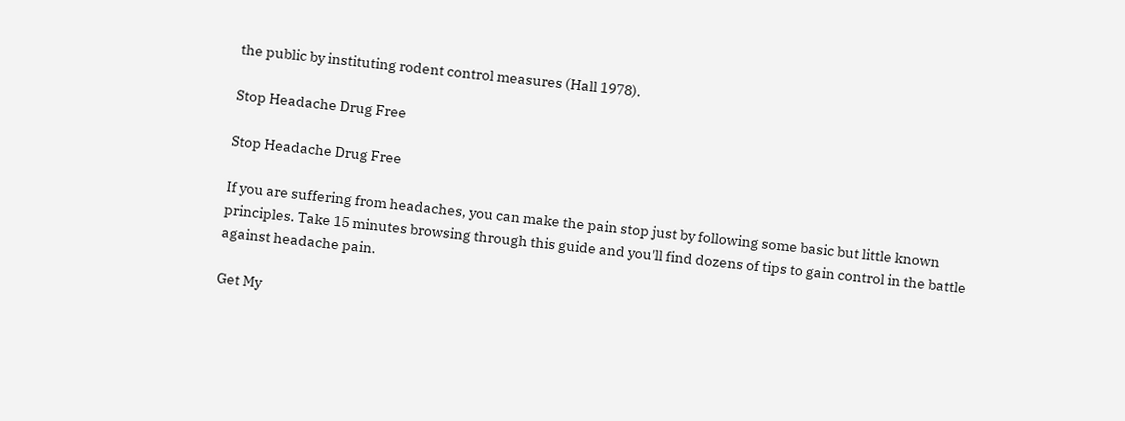the public by instituting rodent control measures (Hall 1978).

Stop Headache Drug Free

Stop Headache Drug Free

If you are suffering from headaches, you can make the pain stop just by following some basic but little known principles. Take 15 minutes browsing through this guide and you'll find dozens of tips to gain control in the battle against headache pain.

Get My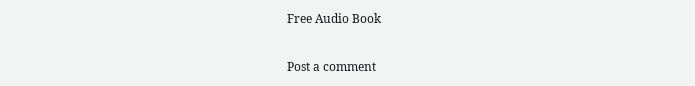Free Audio Book

Post a comment